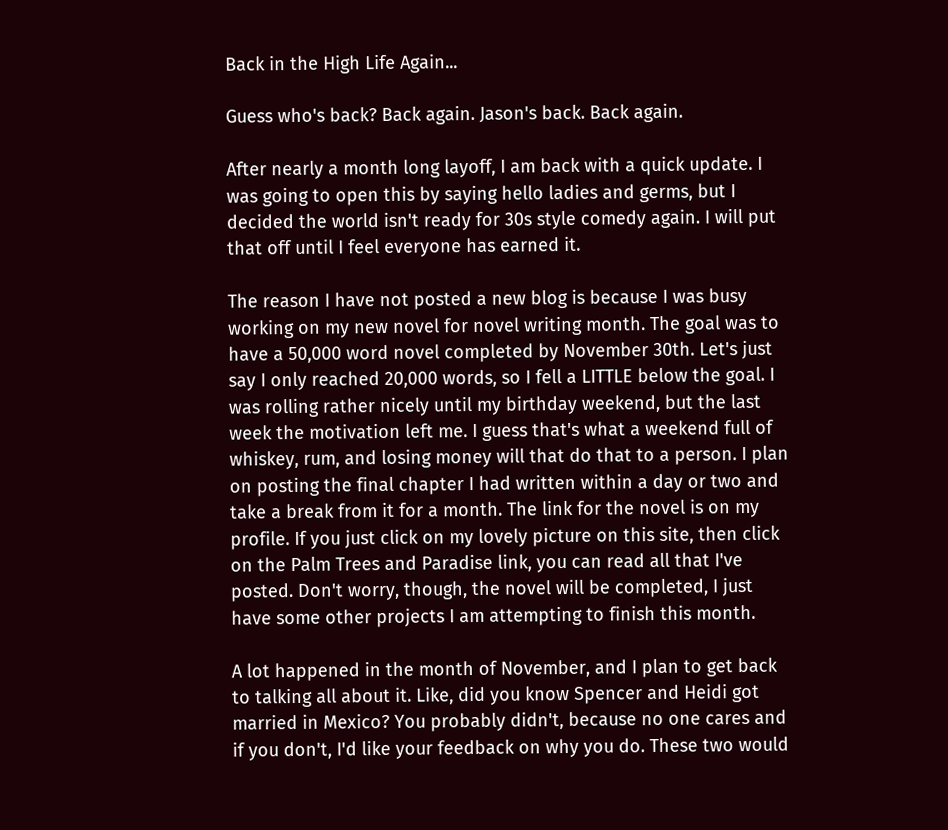Back in the High Life Again...

Guess who's back? Back again. Jason's back. Back again.

After nearly a month long layoff, I am back with a quick update. I was going to open this by saying hello ladies and germs, but I decided the world isn't ready for 30s style comedy again. I will put that off until I feel everyone has earned it.

The reason I have not posted a new blog is because I was busy working on my new novel for novel writing month. The goal was to have a 50,000 word novel completed by November 30th. Let's just say I only reached 20,000 words, so I fell a LITTLE below the goal. I was rolling rather nicely until my birthday weekend, but the last week the motivation left me. I guess that's what a weekend full of whiskey, rum, and losing money will that do that to a person. I plan on posting the final chapter I had written within a day or two and take a break from it for a month. The link for the novel is on my profile. If you just click on my lovely picture on this site, then click on the Palm Trees and Paradise link, you can read all that I've posted. Don't worry, though, the novel will be completed, I just have some other projects I am attempting to finish this month.

A lot happened in the month of November, and I plan to get back to talking all about it. Like, did you know Spencer and Heidi got married in Mexico? You probably didn't, because no one cares and if you don't, I'd like your feedback on why you do. These two would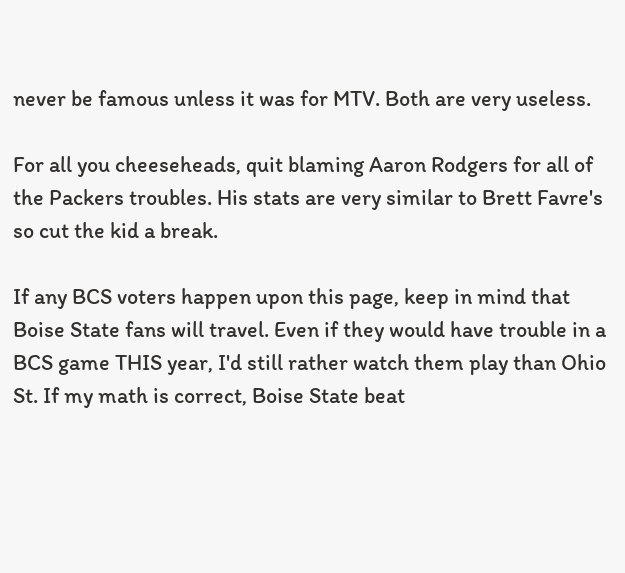never be famous unless it was for MTV. Both are very useless.

For all you cheeseheads, quit blaming Aaron Rodgers for all of the Packers troubles. His stats are very similar to Brett Favre's so cut the kid a break.

If any BCS voters happen upon this page, keep in mind that Boise State fans will travel. Even if they would have trouble in a BCS game THIS year, I'd still rather watch them play than Ohio St. If my math is correct, Boise State beat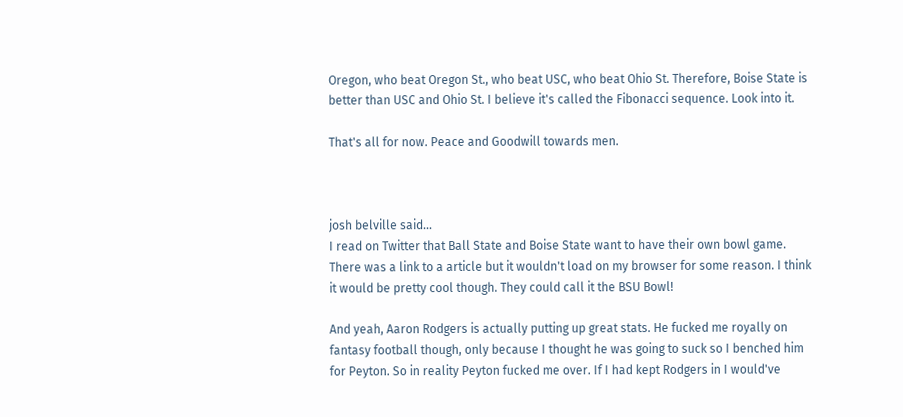Oregon, who beat Oregon St., who beat USC, who beat Ohio St. Therefore, Boise State is better than USC and Ohio St. I believe it's called the Fibonacci sequence. Look into it.

That's all for now. Peace and Goodwill towards men.



josh belville said…
I read on Twitter that Ball State and Boise State want to have their own bowl game. There was a link to a article but it wouldn't load on my browser for some reason. I think it would be pretty cool though. They could call it the BSU Bowl!

And yeah, Aaron Rodgers is actually putting up great stats. He fucked me royally on fantasy football though, only because I thought he was going to suck so I benched him for Peyton. So in reality Peyton fucked me over. If I had kept Rodgers in I would've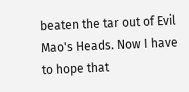beaten the tar out of Evil Mao's Heads. Now I have to hope that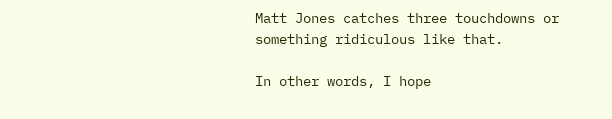Matt Jones catches three touchdowns or something ridiculous like that.

In other words, I hope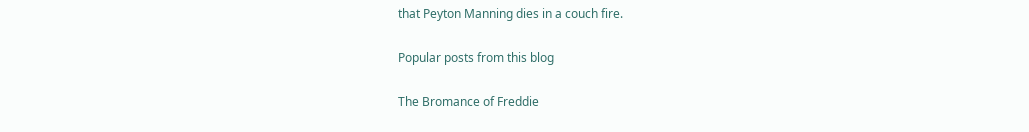that Peyton Manning dies in a couch fire.

Popular posts from this blog

The Bromance of Freddie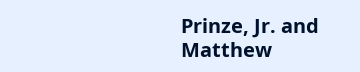Prinze, Jr. and Matthew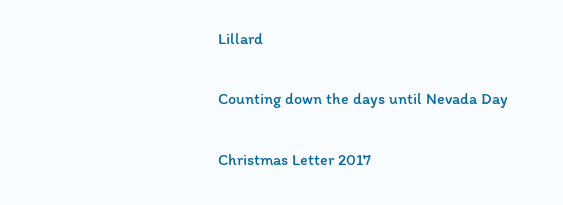Lillard

Counting down the days until Nevada Day

Christmas Letter 2017